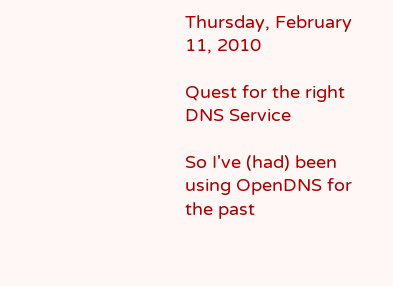Thursday, February 11, 2010

Quest for the right DNS Service

So I've (had) been using OpenDNS for the past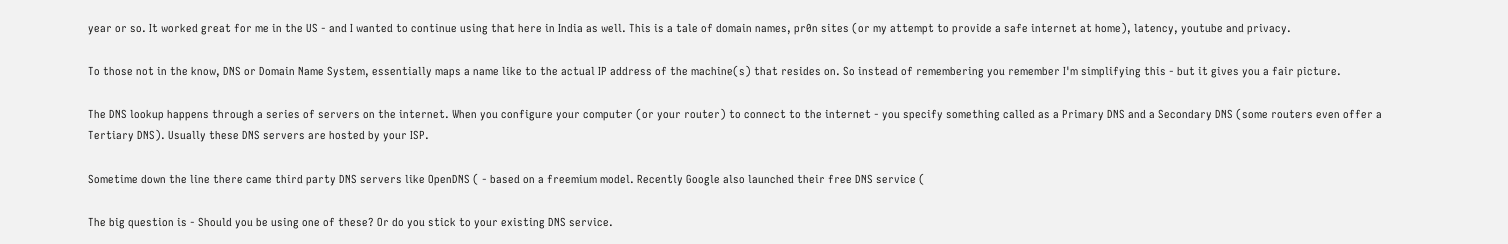year or so. It worked great for me in the US - and I wanted to continue using that here in India as well. This is a tale of domain names, pr0n sites (or my attempt to provide a safe internet at home), latency, youtube and privacy.

To those not in the know, DNS or Domain Name System, essentially maps a name like to the actual IP address of the machine(s) that resides on. So instead of remembering you remember I'm simplifying this - but it gives you a fair picture.

The DNS lookup happens through a series of servers on the internet. When you configure your computer (or your router) to connect to the internet - you specify something called as a Primary DNS and a Secondary DNS (some routers even offer a Tertiary DNS). Usually these DNS servers are hosted by your ISP.

Sometime down the line there came third party DNS servers like OpenDNS ( - based on a freemium model. Recently Google also launched their free DNS service (

The big question is - Should you be using one of these? Or do you stick to your existing DNS service.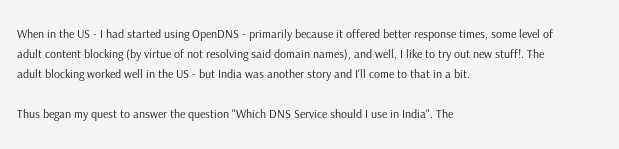When in the US - I had started using OpenDNS - primarily because it offered better response times, some level of adult content blocking (by virtue of not resolving said domain names), and well, I like to try out new stuff!. The adult blocking worked well in the US - but India was another story and I'll come to that in a bit.

Thus began my quest to answer the question "Which DNS Service should I use in India". The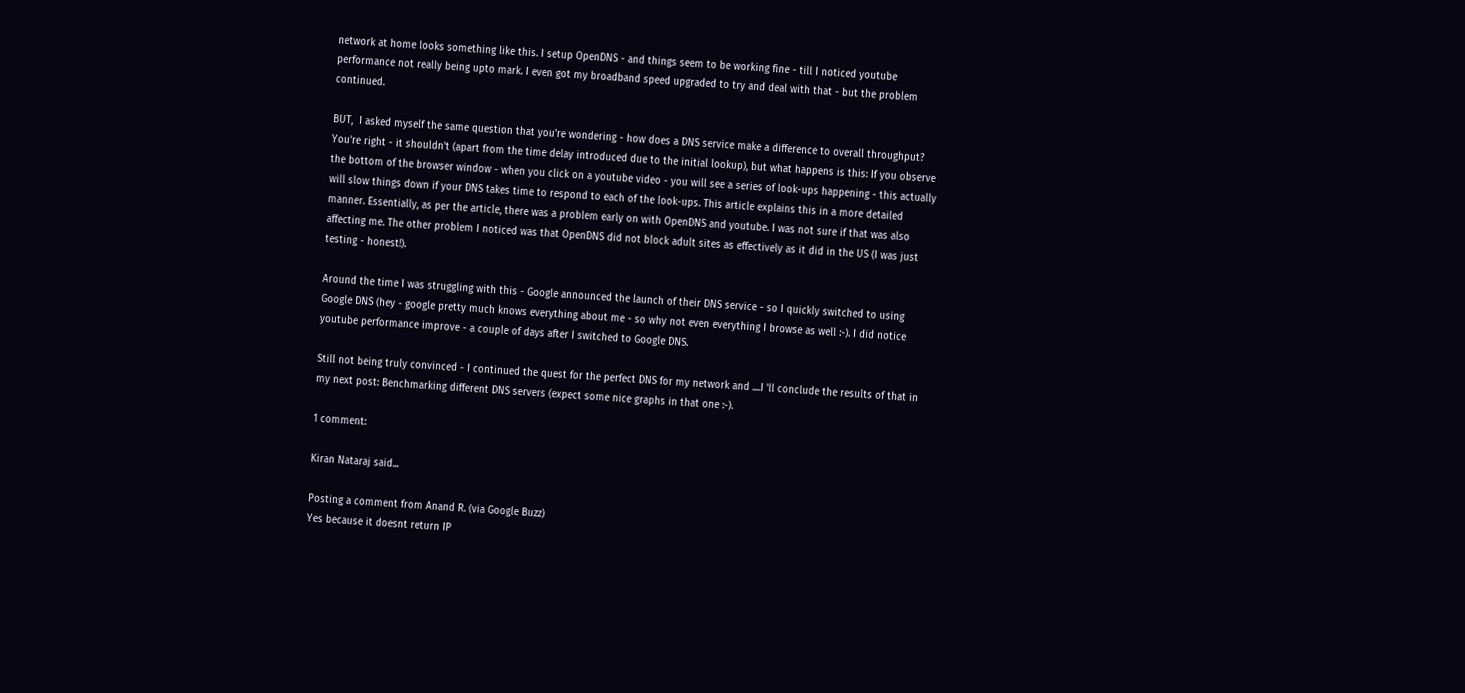network at home looks something like this. I setup OpenDNS - and things seem to be working fine - till I noticed youtube performance not really being upto mark. I even got my broadband speed upgraded to try and deal with that - but the problem continued.

BUT,  I asked myself the same question that you're wondering - how does a DNS service make a difference to overall throughput? You're right - it shouldn't (apart from the time delay introduced due to the initial lookup), but what happens is this: If you observe the bottom of the browser window - when you click on a youtube video - you will see a series of look-ups happening - this actually will slow things down if your DNS takes time to respond to each of the look-ups. This article explains this in a more detailed manner. Essentially, as per the article, there was a problem early on with OpenDNS and youtube. I was not sure if that was also affecting me. The other problem I noticed was that OpenDNS did not block adult sites as effectively as it did in the US (I was just testing - honest!).

Around the time I was struggling with this - Google announced the launch of their DNS service - so I quickly switched to using Google DNS (hey - google pretty much knows everything about me - so why not even everything I browse as well :-). I did notice youtube performance improve - a couple of days after I switched to Google DNS.

Still not being truly convinced - I continued the quest for the perfect DNS for my network and ....I 'll conclude the results of that in my next post: Benchmarking different DNS servers (expect some nice graphs in that one :-).

1 comment:

Kiran Nataraj said...

Posting a comment from Anand R. (via Google Buzz)
Yes because it doesnt return IP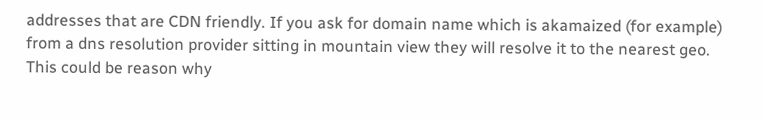addresses that are CDN friendly. If you ask for domain name which is akamaized (for example) from a dns resolution provider sitting in mountain view they will resolve it to the nearest geo. This could be reason why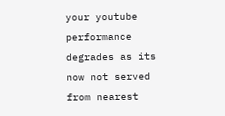your youtube performance degrades as its now not served from nearest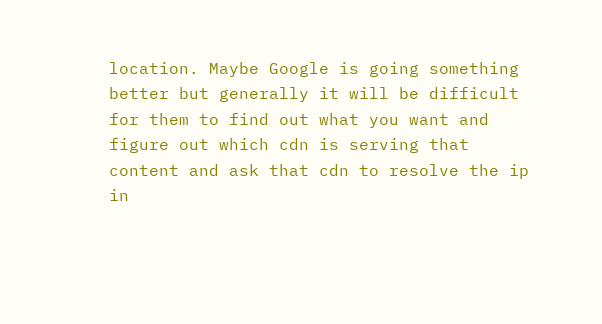location. Maybe Google is going something better but generally it will be difficult for them to find out what you want and figure out which cdn is serving that content and ask that cdn to resolve the ip in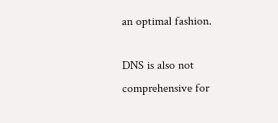an optimal fashion.

DNS is also not comprehensive for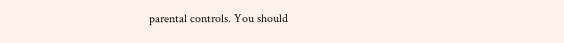parental controls. You should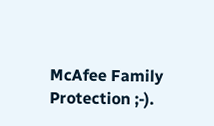McAfee Family Protection ;-).